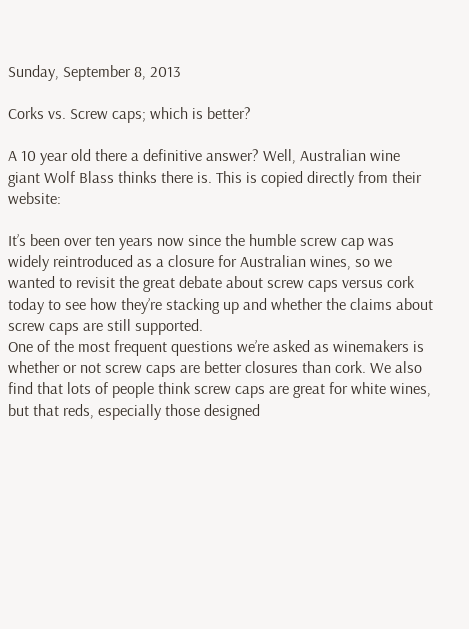Sunday, September 8, 2013

Corks vs. Screw caps; which is better?

A 10 year old there a definitive answer? Well, Australian wine giant Wolf Blass thinks there is. This is copied directly from their website:

It’s been over ten years now since the humble screw cap was widely reintroduced as a closure for Australian wines, so we wanted to revisit the great debate about screw caps versus cork today to see how they’re stacking up and whether the claims about screw caps are still supported.
One of the most frequent questions we’re asked as winemakers is whether or not screw caps are better closures than cork. We also find that lots of people think screw caps are great for white wines, but that reds, especially those designed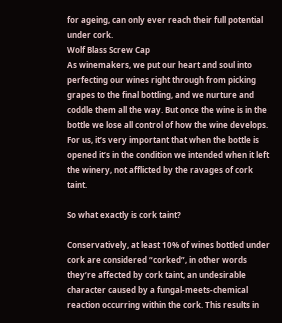for ageing, can only ever reach their full potential under cork.
Wolf Blass Screw Cap
As winemakers, we put our heart and soul into perfecting our wines right through from picking grapes to the final bottling, and we nurture and coddle them all the way. But once the wine is in the bottle we lose all control of how the wine develops. For us, it’s very important that when the bottle is opened it’s in the condition we intended when it left the winery, not afflicted by the ravages of cork taint.

So what exactly is cork taint?

Conservatively, at least 10% of wines bottled under cork are considered “corked”, in other words they’re affected by cork taint, an undesirable character caused by a fungal-meets-chemical reaction occurring within the cork. This results in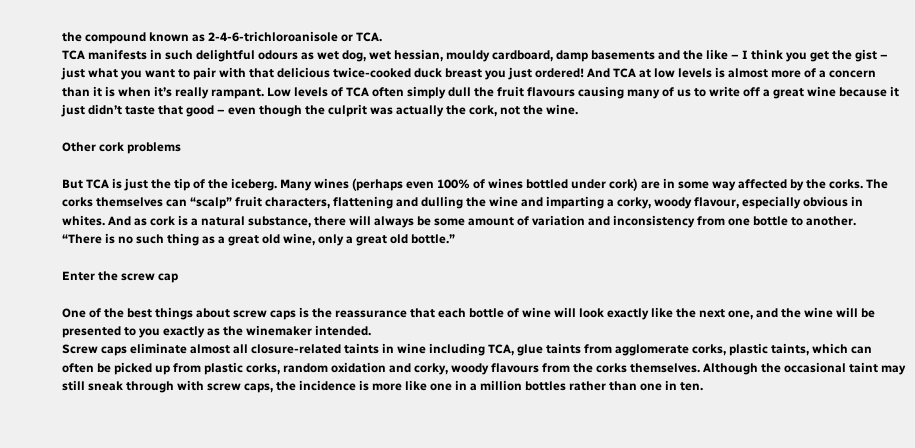the compound known as 2-4-6-trichloroanisole or TCA.
TCA manifests in such delightful odours as wet dog, wet hessian, mouldy cardboard, damp basements and the like – I think you get the gist – just what you want to pair with that delicious twice-cooked duck breast you just ordered! And TCA at low levels is almost more of a concern than it is when it’s really rampant. Low levels of TCA often simply dull the fruit flavours causing many of us to write off a great wine because it just didn’t taste that good – even though the culprit was actually the cork, not the wine.

Other cork problems

But TCA is just the tip of the iceberg. Many wines (perhaps even 100% of wines bottled under cork) are in some way affected by the corks. The corks themselves can “scalp” fruit characters, flattening and dulling the wine and imparting a corky, woody flavour, especially obvious in whites. And as cork is a natural substance, there will always be some amount of variation and inconsistency from one bottle to another.
“There is no such thing as a great old wine, only a great old bottle.”

Enter the screw cap

One of the best things about screw caps is the reassurance that each bottle of wine will look exactly like the next one, and the wine will be presented to you exactly as the winemaker intended.
Screw caps eliminate almost all closure-related taints in wine including TCA, glue taints from agglomerate corks, plastic taints, which can often be picked up from plastic corks, random oxidation and corky, woody flavours from the corks themselves. Although the occasional taint may still sneak through with screw caps, the incidence is more like one in a million bottles rather than one in ten.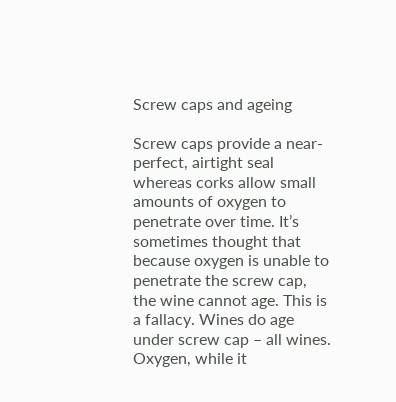Screw caps and ageing

Screw caps provide a near-perfect, airtight seal whereas corks allow small amounts of oxygen to penetrate over time. It’s sometimes thought that because oxygen is unable to penetrate the screw cap, the wine cannot age. This is a fallacy. Wines do age under screw cap – all wines.
Oxygen, while it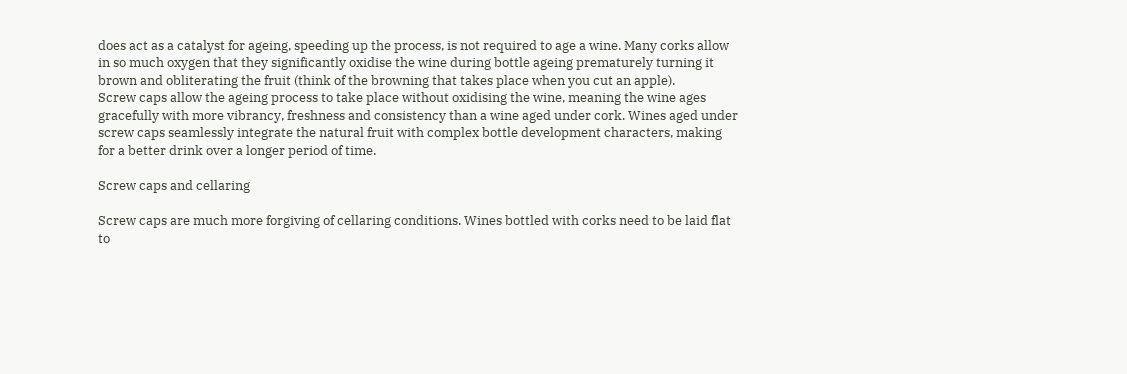does act as a catalyst for ageing, speeding up the process, is not required to age a wine. Many corks allow in so much oxygen that they significantly oxidise the wine during bottle ageing prematurely turning it brown and obliterating the fruit (think of the browning that takes place when you cut an apple).
Screw caps allow the ageing process to take place without oxidising the wine, meaning the wine ages gracefully with more vibrancy, freshness and consistency than a wine aged under cork. Wines aged under screw caps seamlessly integrate the natural fruit with complex bottle development characters, making for a better drink over a longer period of time.

Screw caps and cellaring

Screw caps are much more forgiving of cellaring conditions. Wines bottled with corks need to be laid flat to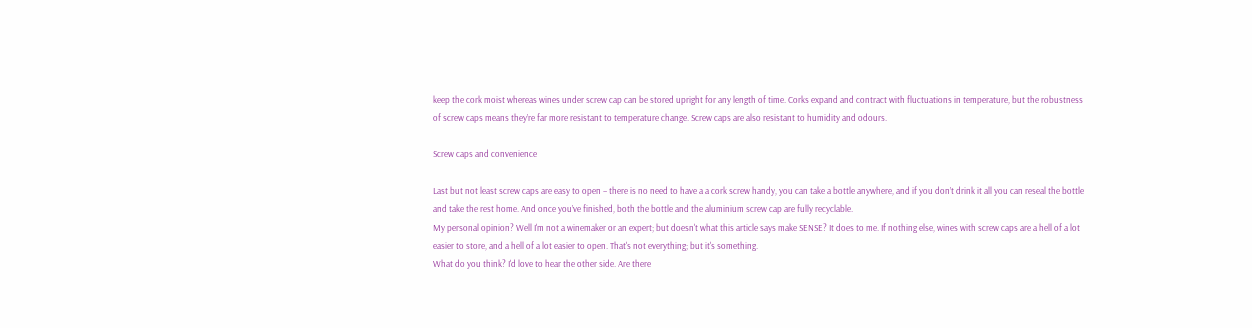keep the cork moist whereas wines under screw cap can be stored upright for any length of time. Corks expand and contract with fluctuations in temperature, but the robustness of screw caps means they’re far more resistant to temperature change. Screw caps are also resistant to humidity and odours.

Screw caps and convenience

Last but not least screw caps are easy to open – there is no need to have a a cork screw handy, you can take a bottle anywhere, and if you don’t drink it all you can reseal the bottle and take the rest home. And once you’ve finished, both the bottle and the aluminium screw cap are fully recyclable.
My personal opinion? Well I'm not a winemaker or an expert; but doesn't what this article says make SENSE? It does to me. If nothing else, wines with screw caps are a hell of a lot easier to store, and a hell of a lot easier to open. That's not everything; but it's something.
What do you think? I'd love to hear the other side. Are there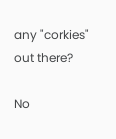any "corkies" out there?

No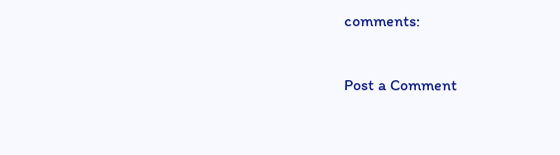comments:

Post a Comment